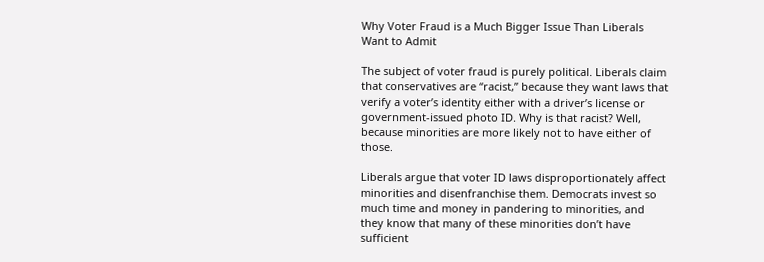Why Voter Fraud is a Much Bigger Issue Than Liberals Want to Admit

The subject of voter fraud is purely political. Liberals claim that conservatives are “racist,” because they want laws that verify a voter’s identity either with a driver’s license or government-issued photo ID. Why is that racist? Well, because minorities are more likely not to have either of those.

Liberals argue that voter ID laws disproportionately affect minorities and disenfranchise them. Democrats invest so much time and money in pandering to minorities, and they know that many of these minorities don’t have sufficient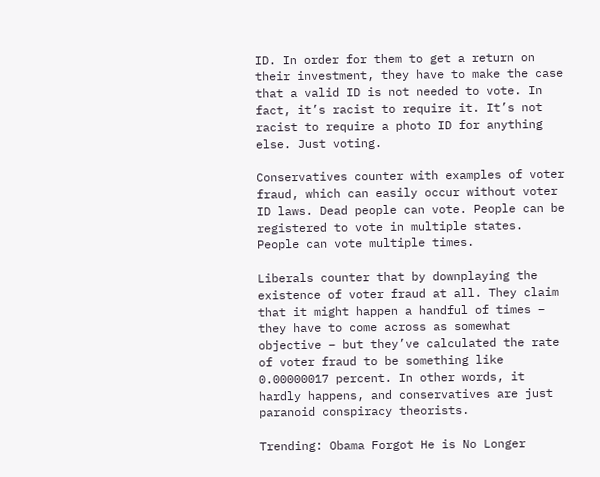ID. In order for them to get a return on their investment, they have to make the case that a valid ID is not needed to vote. In fact, it’s racist to require it. It’s not racist to require a photo ID for anything else. Just voting.

Conservatives counter with examples of voter fraud, which can easily occur without voter ID laws. Dead people can vote. People can be registered to vote in multiple states. People can vote multiple times.

Liberals counter that by downplaying the existence of voter fraud at all. They claim that it might happen a handful of times – they have to come across as somewhat objective – but they’ve calculated the rate of voter fraud to be something like 0.00000017 percent. In other words, it hardly happens, and conservatives are just paranoid conspiracy theorists.

Trending: Obama Forgot He is No Longer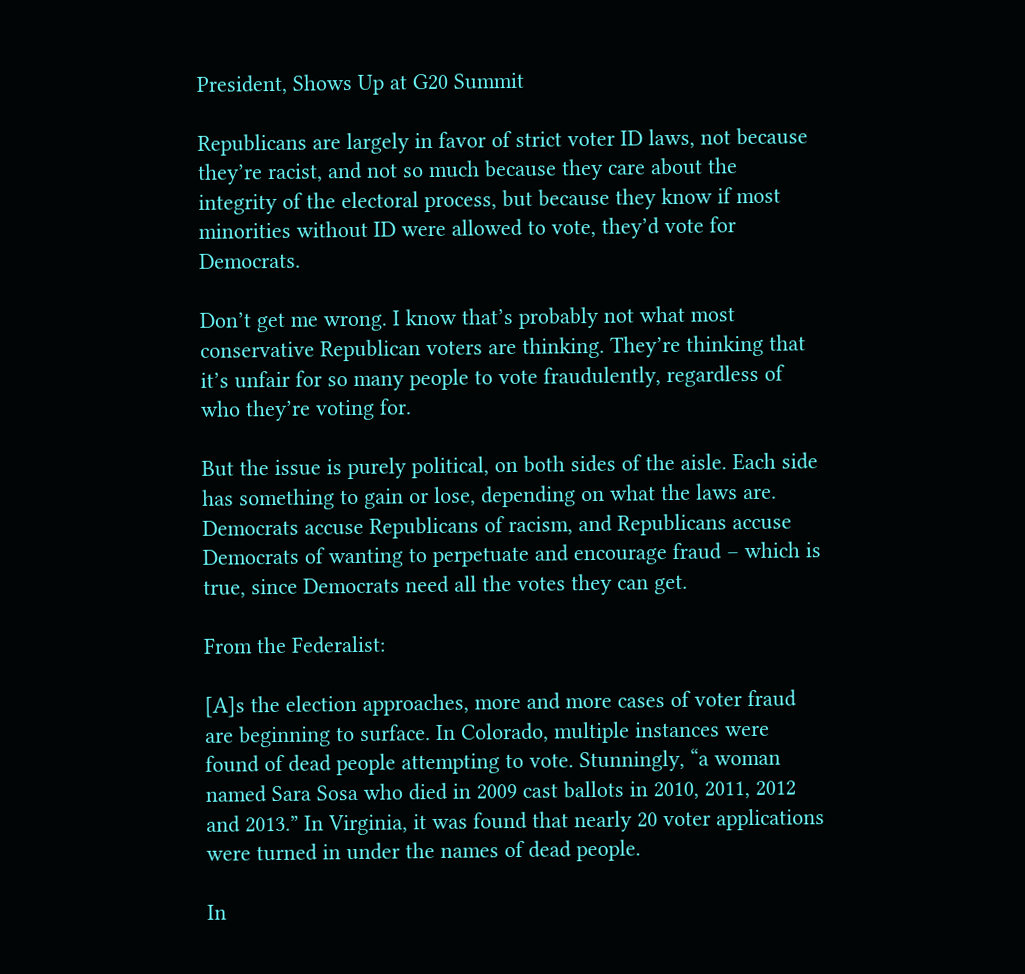President, Shows Up at G20 Summit

Republicans are largely in favor of strict voter ID laws, not because they’re racist, and not so much because they care about the integrity of the electoral process, but because they know if most minorities without ID were allowed to vote, they’d vote for Democrats.

Don’t get me wrong. I know that’s probably not what most conservative Republican voters are thinking. They’re thinking that it’s unfair for so many people to vote fraudulently, regardless of who they’re voting for.

But the issue is purely political, on both sides of the aisle. Each side has something to gain or lose, depending on what the laws are. Democrats accuse Republicans of racism, and Republicans accuse Democrats of wanting to perpetuate and encourage fraud – which is true, since Democrats need all the votes they can get.

From the Federalist:

[A]s the election approaches, more and more cases of voter fraud are beginning to surface. In Colorado, multiple instances were found of dead people attempting to vote. Stunningly, “a woman named Sara Sosa who died in 2009 cast ballots in 2010, 2011, 2012 and 2013.” In Virginia, it was found that nearly 20 voter applications were turned in under the names of dead people.

In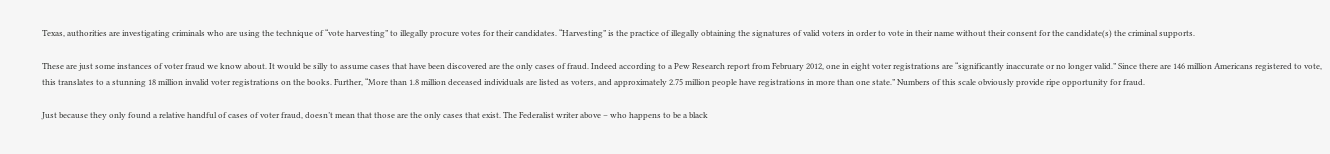Texas, authorities are investigating criminals who are using the technique of “vote harvesting” to illegally procure votes for their candidates. “Harvesting” is the practice of illegally obtaining the signatures of valid voters in order to vote in their name without their consent for the candidate(s) the criminal supports.

These are just some instances of voter fraud we know about. It would be silly to assume cases that have been discovered are the only cases of fraud. Indeed according to a Pew Research report from February 2012, one in eight voter registrations are “significantly inaccurate or no longer valid.” Since there are 146 million Americans registered to vote, this translates to a stunning 18 million invalid voter registrations on the books. Further, “More than 1.8 million deceased individuals are listed as voters, and approximately 2.75 million people have registrations in more than one state.” Numbers of this scale obviously provide ripe opportunity for fraud.

Just because they only found a relative handful of cases of voter fraud, doesn’t mean that those are the only cases that exist. The Federalist writer above – who happens to be a black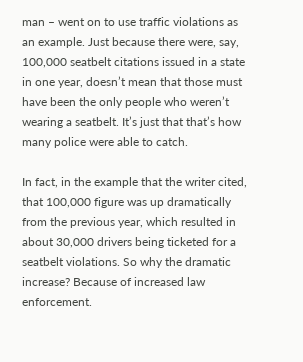man – went on to use traffic violations as an example. Just because there were, say, 100,000 seatbelt citations issued in a state in one year, doesn’t mean that those must have been the only people who weren’t wearing a seatbelt. It’s just that that’s how many police were able to catch.

In fact, in the example that the writer cited, that 100,000 figure was up dramatically from the previous year, which resulted in about 30,000 drivers being ticketed for a seatbelt violations. So why the dramatic increase? Because of increased law enforcement.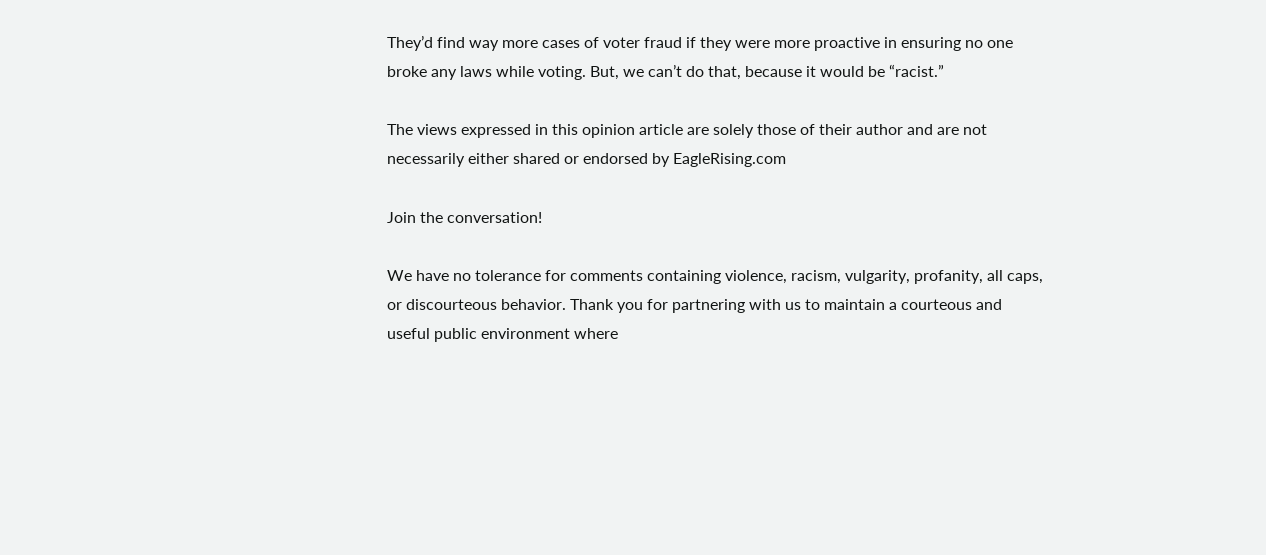They’d find way more cases of voter fraud if they were more proactive in ensuring no one broke any laws while voting. But, we can’t do that, because it would be “racist.”

The views expressed in this opinion article are solely those of their author and are not necessarily either shared or endorsed by EagleRising.com

Join the conversation!

We have no tolerance for comments containing violence, racism, vulgarity, profanity, all caps, or discourteous behavior. Thank you for partnering with us to maintain a courteous and useful public environment where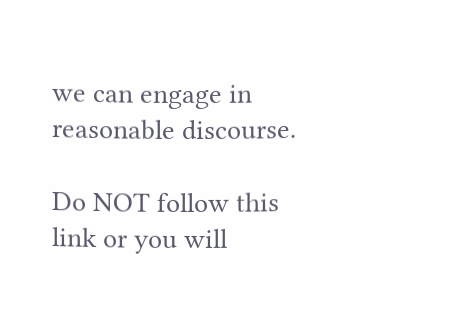we can engage in reasonable discourse.

Do NOT follow this link or you will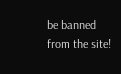be banned from the site!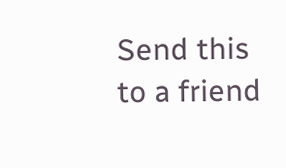Send this to a friend